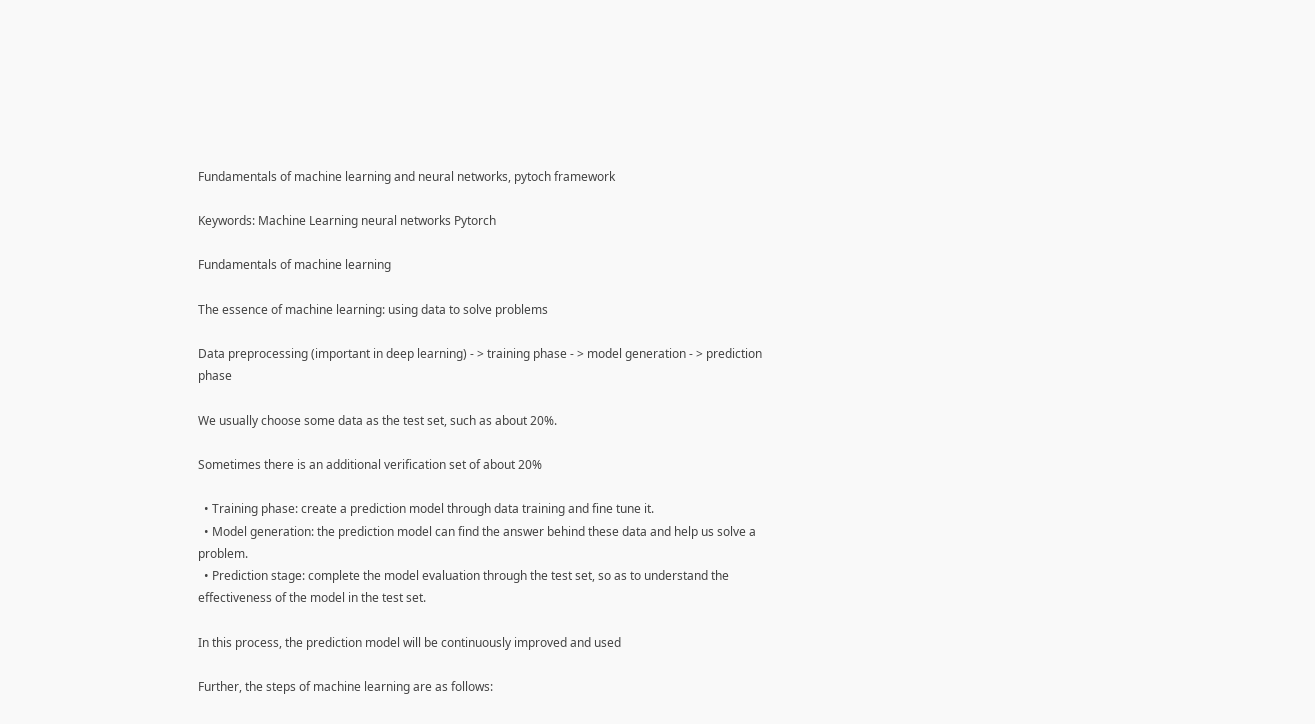Fundamentals of machine learning and neural networks, pytoch framework

Keywords: Machine Learning neural networks Pytorch

Fundamentals of machine learning

The essence of machine learning: using data to solve problems

Data preprocessing (important in deep learning) - > training phase - > model generation - > prediction phase

We usually choose some data as the test set, such as about 20%.

Sometimes there is an additional verification set of about 20%

  • Training phase: create a prediction model through data training and fine tune it.
  • Model generation: the prediction model can find the answer behind these data and help us solve a problem.
  • Prediction stage: complete the model evaluation through the test set, so as to understand the effectiveness of the model in the test set.

In this process, the prediction model will be continuously improved and used

Further, the steps of machine learning are as follows: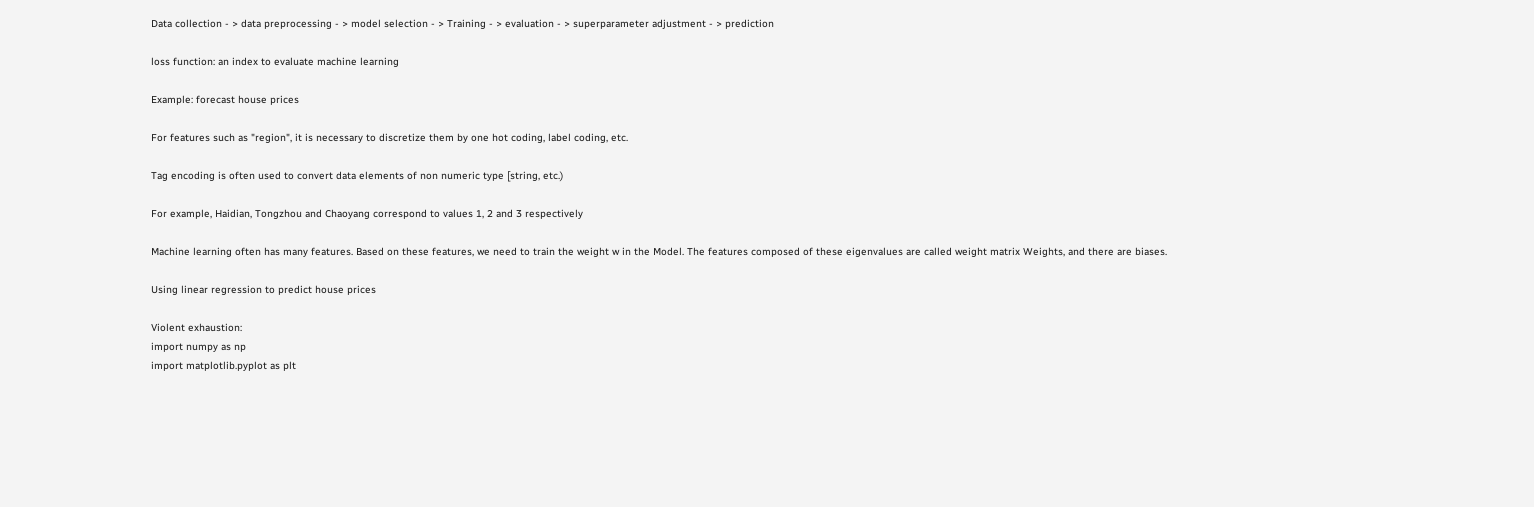Data collection - > data preprocessing - > model selection - > Training - > evaluation - > superparameter adjustment - > prediction

loss function: an index to evaluate machine learning

Example: forecast house prices

For features such as "region", it is necessary to discretize them by one hot coding, label coding, etc.

Tag encoding is often used to convert data elements of non numeric type [string, etc.)

For example, Haidian, Tongzhou and Chaoyang correspond to values 1, 2 and 3 respectively

Machine learning often has many features. Based on these features, we need to train the weight w in the Model. The features composed of these eigenvalues are called weight matrix Weights, and there are biases.

Using linear regression to predict house prices

Violent exhaustion:
import numpy as np
import matplotlib.pyplot as plt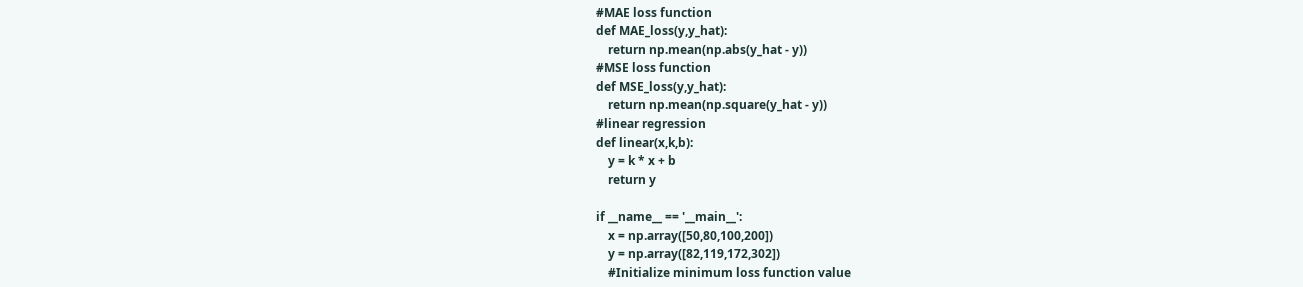#MAE loss function
def MAE_loss(y,y_hat):
    return np.mean(np.abs(y_hat - y))
#MSE loss function
def MSE_loss(y,y_hat):
    return np.mean(np.square(y_hat - y))
#linear regression
def linear(x,k,b):
    y = k * x + b
    return y

if __name__ == '__main__':
    x = np.array([50,80,100,200])
    y = np.array([82,119,172,302])
    #Initialize minimum loss function value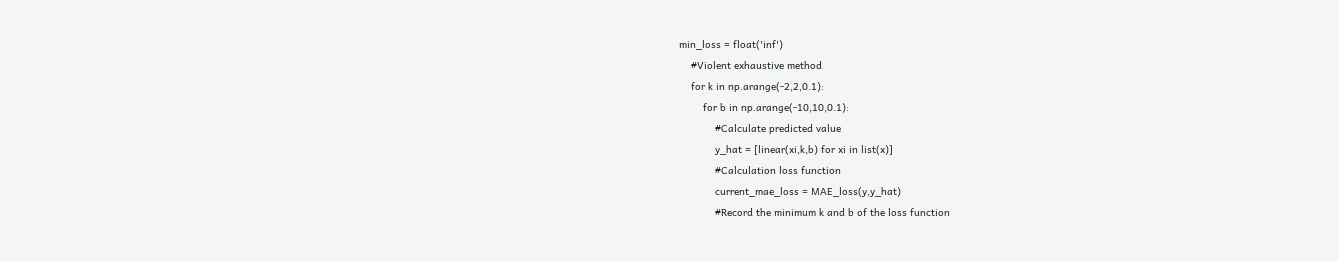min_loss = float('inf')
    #Violent exhaustive method
    for k in np.arange(-2,2,0.1):
        for b in np.arange(-10,10,0.1):
            #Calculate predicted value
            y_hat = [linear(xi,k,b) for xi in list(x)]
            #Calculation loss function
            current_mae_loss = MAE_loss(y,y_hat)
            #Record the minimum k and b of the loss function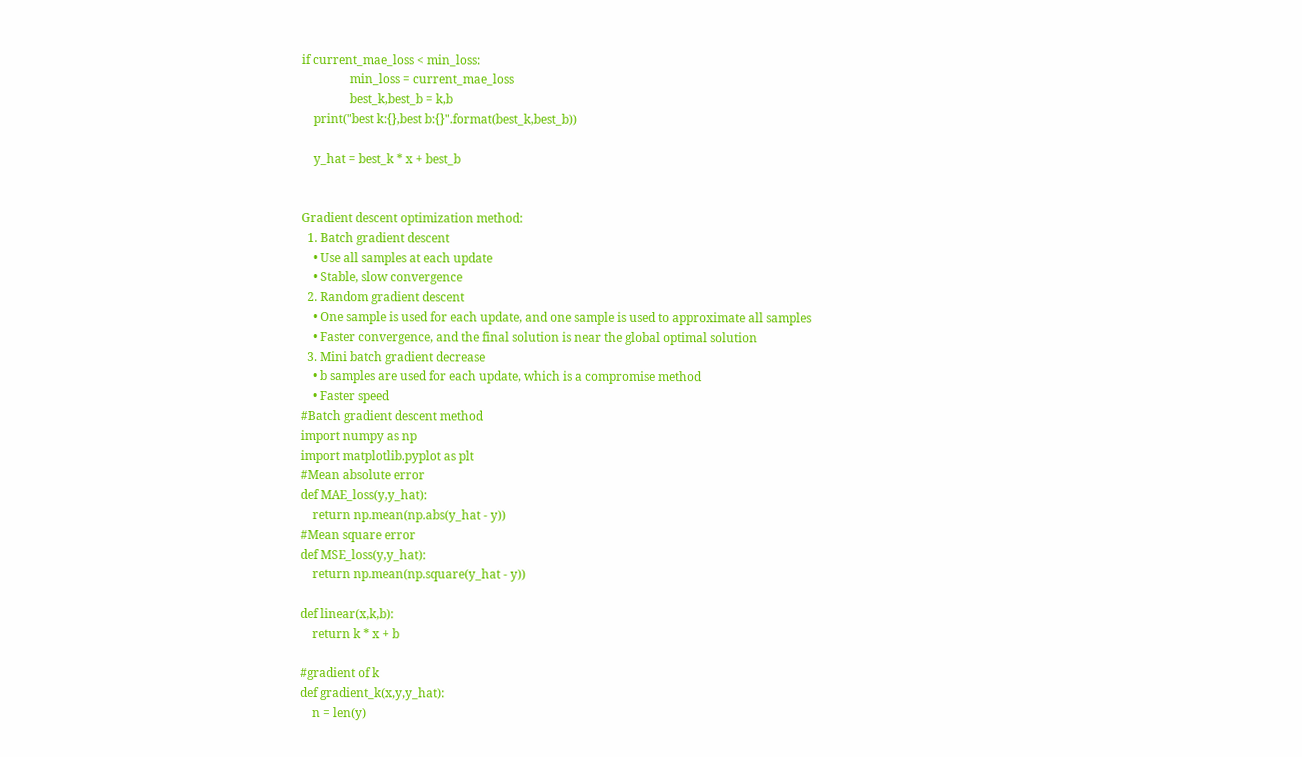if current_mae_loss < min_loss:
                min_loss = current_mae_loss
                best_k,best_b = k,b
    print("best k:{},best b:{}".format(best_k,best_b))

    y_hat = best_k * x + best_b


Gradient descent optimization method:
  1. Batch gradient descent
    • Use all samples at each update
    • Stable, slow convergence
  2. Random gradient descent
    • One sample is used for each update, and one sample is used to approximate all samples
    • Faster convergence, and the final solution is near the global optimal solution
  3. Mini batch gradient decrease
    • b samples are used for each update, which is a compromise method
    • Faster speed
#Batch gradient descent method
import numpy as np
import matplotlib.pyplot as plt
#Mean absolute error
def MAE_loss(y,y_hat):
    return np.mean(np.abs(y_hat - y))
#Mean square error
def MSE_loss(y,y_hat):
    return np.mean(np.square(y_hat - y))

def linear(x,k,b):
    return k * x + b

#gradient of k
def gradient_k(x,y,y_hat):
    n = len(y)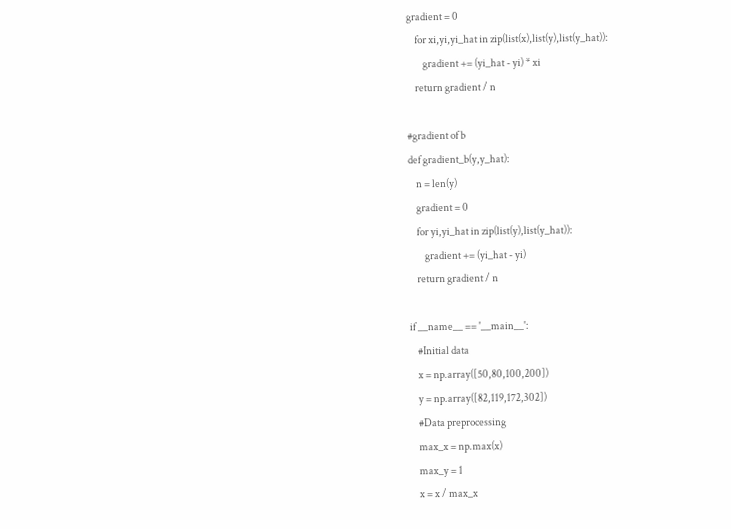gradient = 0
    for xi,yi,yi_hat in zip(list(x),list(y),list(y_hat)):
        gradient += (yi_hat - yi) * xi
    return gradient / n

#gradient of b
def gradient_b(y,y_hat):
    n = len(y)
    gradient = 0
    for yi,yi_hat in zip(list(y),list(y_hat)):
        gradient += (yi_hat - yi)
    return gradient / n

if __name__ == '__main__':
    #Initial data
    x = np.array([50,80,100,200])
    y = np.array([82,119,172,302])
    #Data preprocessing
    max_x = np.max(x)
    max_y = 1
    x = x / max_x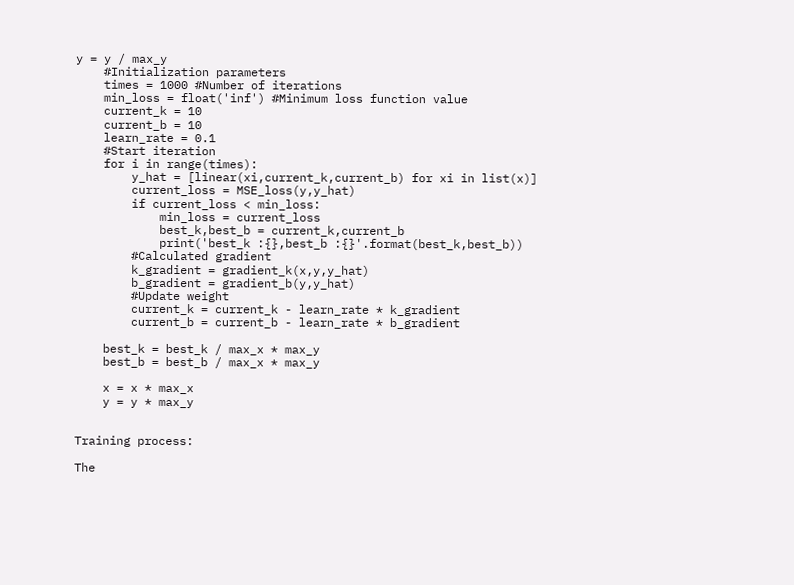y = y / max_y
    #Initialization parameters
    times = 1000 #Number of iterations
    min_loss = float('inf') #Minimum loss function value
    current_k = 10
    current_b = 10
    learn_rate = 0.1
    #Start iteration
    for i in range(times):
        y_hat = [linear(xi,current_k,current_b) for xi in list(x)]
        current_loss = MSE_loss(y,y_hat)
        if current_loss < min_loss:
            min_loss = current_loss
            best_k,best_b = current_k,current_b
            print('best_k :{},best_b :{}'.format(best_k,best_b))
        #Calculated gradient
        k_gradient = gradient_k(x,y,y_hat)
        b_gradient = gradient_b(y,y_hat)
        #Update weight
        current_k = current_k - learn_rate * k_gradient
        current_b = current_b - learn_rate * b_gradient

    best_k = best_k / max_x * max_y
    best_b = best_b / max_x * max_y

    x = x * max_x
    y = y * max_y


Training process:

The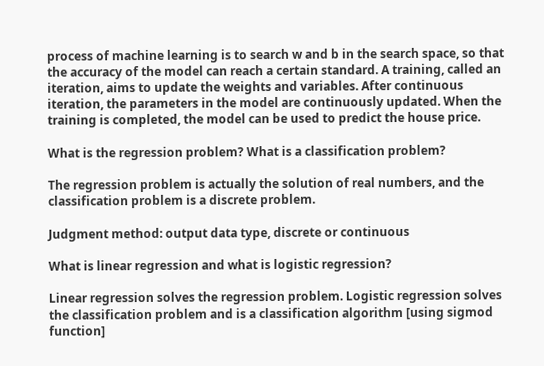process of machine learning is to search w and b in the search space, so that the accuracy of the model can reach a certain standard. A training, called an iteration, aims to update the weights and variables. After continuous iteration, the parameters in the model are continuously updated. When the training is completed, the model can be used to predict the house price.

What is the regression problem? What is a classification problem?

The regression problem is actually the solution of real numbers, and the classification problem is a discrete problem.

Judgment method: output data type, discrete or continuous

What is linear regression and what is logistic regression?

Linear regression solves the regression problem. Logistic regression solves the classification problem and is a classification algorithm [using sigmod function]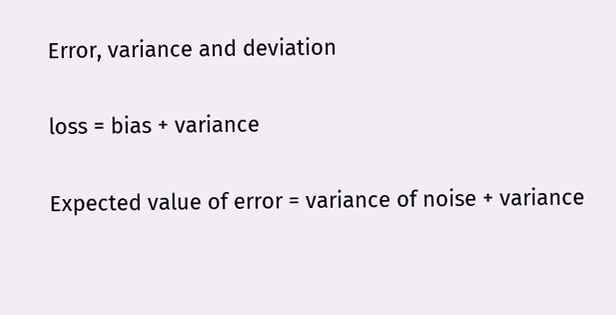Error, variance and deviation

loss = bias + variance

Expected value of error = variance of noise + variance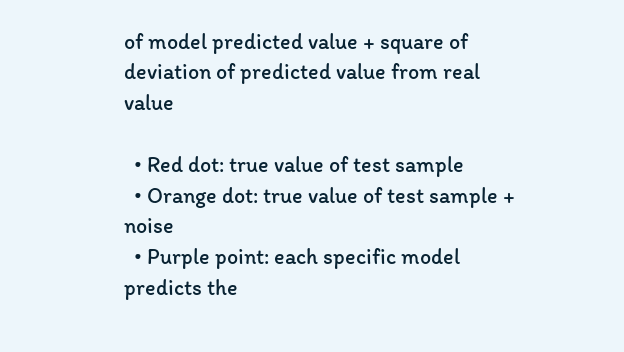of model predicted value + square of deviation of predicted value from real value

  • Red dot: true value of test sample
  • Orange dot: true value of test sample + noise
  • Purple point: each specific model predicts the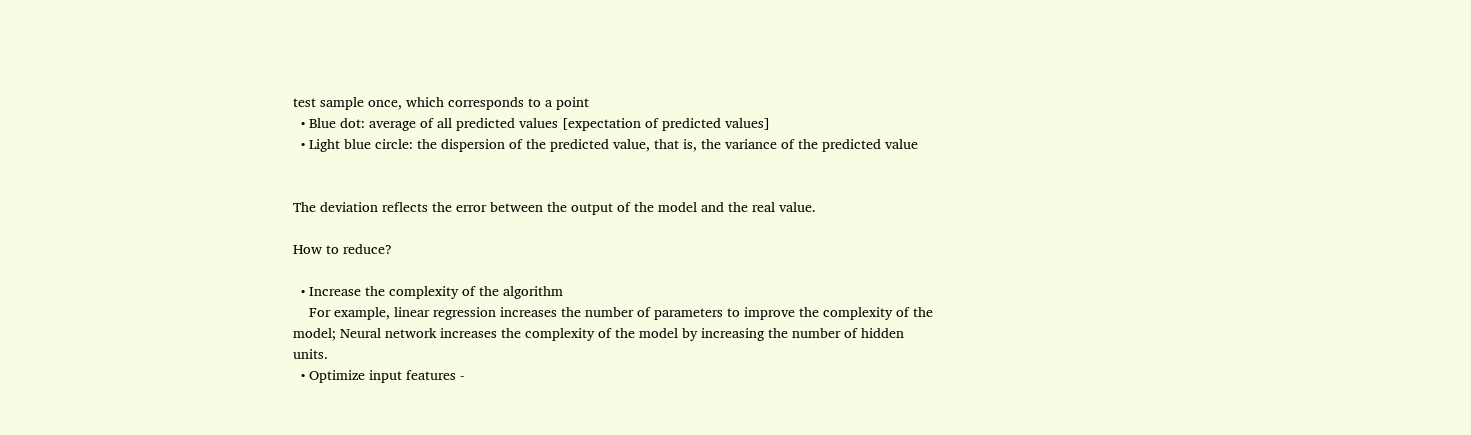test sample once, which corresponds to a point
  • Blue dot: average of all predicted values [expectation of predicted values]
  • Light blue circle: the dispersion of the predicted value, that is, the variance of the predicted value


The deviation reflects the error between the output of the model and the real value.

How to reduce?

  • Increase the complexity of the algorithm
    For example, linear regression increases the number of parameters to improve the complexity of the model; Neural network increases the complexity of the model by increasing the number of hidden units.
  • Optimize input features -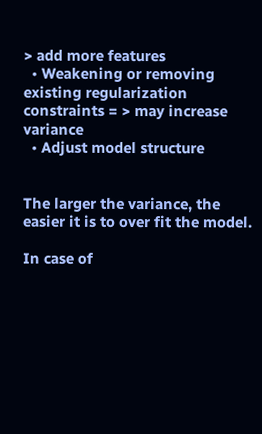> add more features
  • Weakening or removing existing regularization constraints = > may increase variance
  • Adjust model structure


The larger the variance, the easier it is to over fit the model.

In case of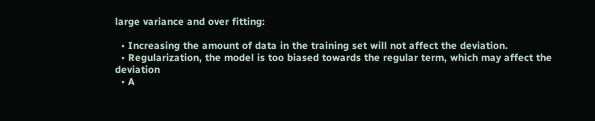large variance and over fitting:

  • Increasing the amount of data in the training set will not affect the deviation.
  • Regularization, the model is too biased towards the regular term, which may affect the deviation
  • A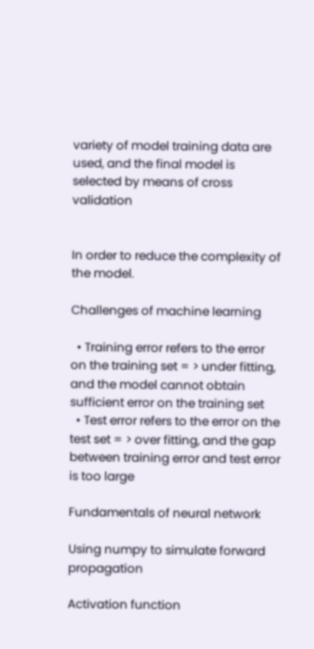variety of model training data are used, and the final model is selected by means of cross validation


In order to reduce the complexity of the model.

Challenges of machine learning

  • Training error refers to the error on the training set = > under fitting, and the model cannot obtain sufficient error on the training set
  • Test error refers to the error on the test set = > over fitting, and the gap between training error and test error is too large

Fundamentals of neural network

Using numpy to simulate forward propagation

Activation function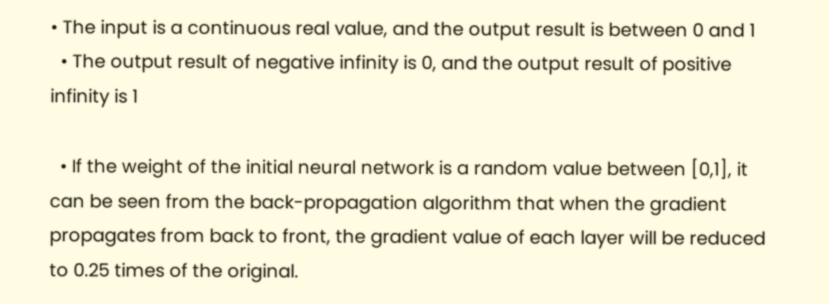• The input is a continuous real value, and the output result is between 0 and 1
  • The output result of negative infinity is 0, and the output result of positive infinity is 1

  • If the weight of the initial neural network is a random value between [0,1], it can be seen from the back-propagation algorithm that when the gradient propagates from back to front, the gradient value of each layer will be reduced to 0.25 times of the original.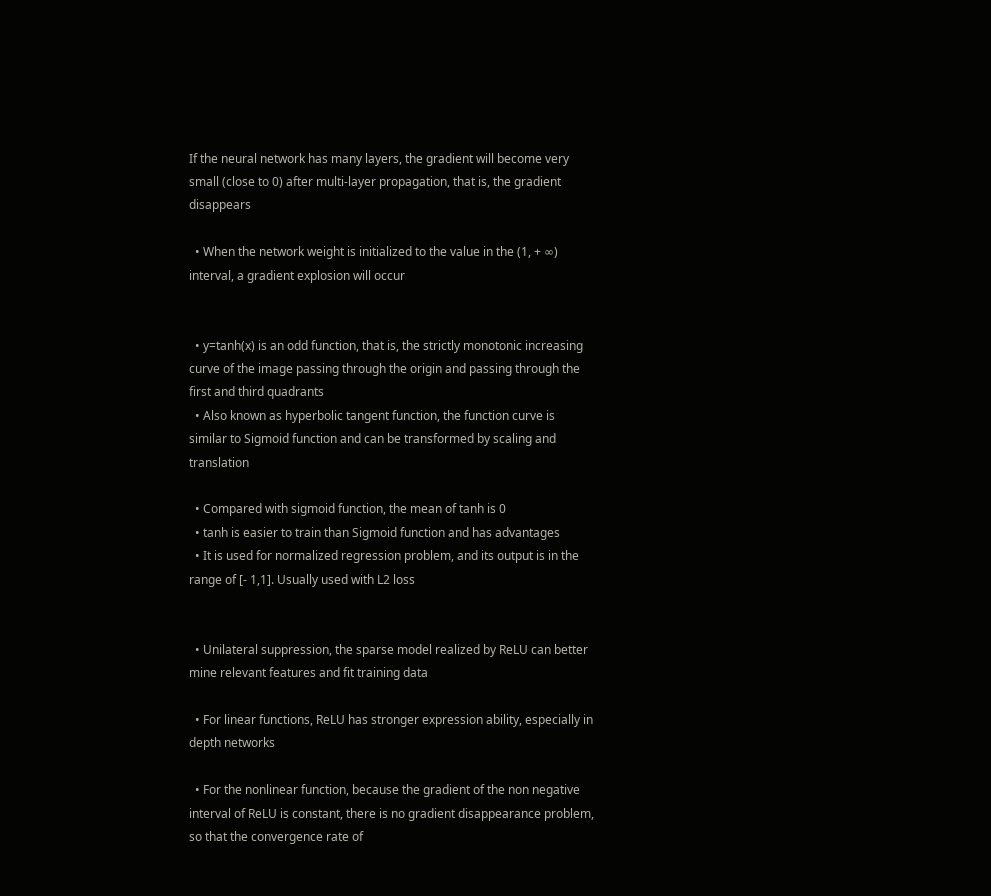If the neural network has many layers, the gradient will become very small (close to 0) after multi-layer propagation, that is, the gradient disappears

  • When the network weight is initialized to the value in the (1, + ∞) interval, a gradient explosion will occur


  • y=tanh(x) is an odd function, that is, the strictly monotonic increasing curve of the image passing through the origin and passing through the first and third quadrants
  • Also known as hyperbolic tangent function, the function curve is similar to Sigmoid function and can be transformed by scaling and translation

  • Compared with sigmoid function, the mean of tanh is 0
  • tanh is easier to train than Sigmoid function and has advantages
  • It is used for normalized regression problem, and its output is in the range of [- 1,1]. Usually used with L2 loss


  • Unilateral suppression, the sparse model realized by ReLU can better mine relevant features and fit training data

  • For linear functions, ReLU has stronger expression ability, especially in depth networks

  • For the nonlinear function, because the gradient of the non negative interval of ReLU is constant, there is no gradient disappearance problem, so that the convergence rate of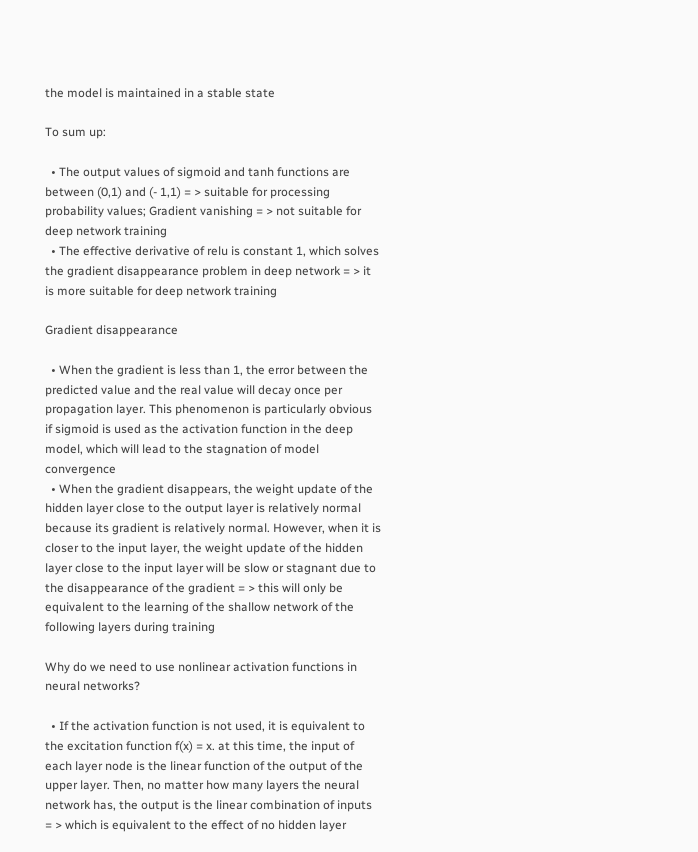the model is maintained in a stable state

To sum up:

  • The output values of sigmoid and tanh functions are between (0,1) and (- 1,1) = > suitable for processing probability values; Gradient vanishing = > not suitable for deep network training
  • The effective derivative of relu is constant 1, which solves the gradient disappearance problem in deep network = > it is more suitable for deep network training

Gradient disappearance

  • When the gradient is less than 1, the error between the predicted value and the real value will decay once per propagation layer. This phenomenon is particularly obvious if sigmoid is used as the activation function in the deep model, which will lead to the stagnation of model convergence
  • When the gradient disappears, the weight update of the hidden layer close to the output layer is relatively normal because its gradient is relatively normal. However, when it is closer to the input layer, the weight update of the hidden layer close to the input layer will be slow or stagnant due to the disappearance of the gradient = > this will only be equivalent to the learning of the shallow network of the following layers during training

Why do we need to use nonlinear activation functions in neural networks?

  • If the activation function is not used, it is equivalent to the excitation function f(x) = x. at this time, the input of each layer node is the linear function of the output of the upper layer. Then, no matter how many layers the neural network has, the output is the linear combination of inputs = > which is equivalent to the effect of no hidden layer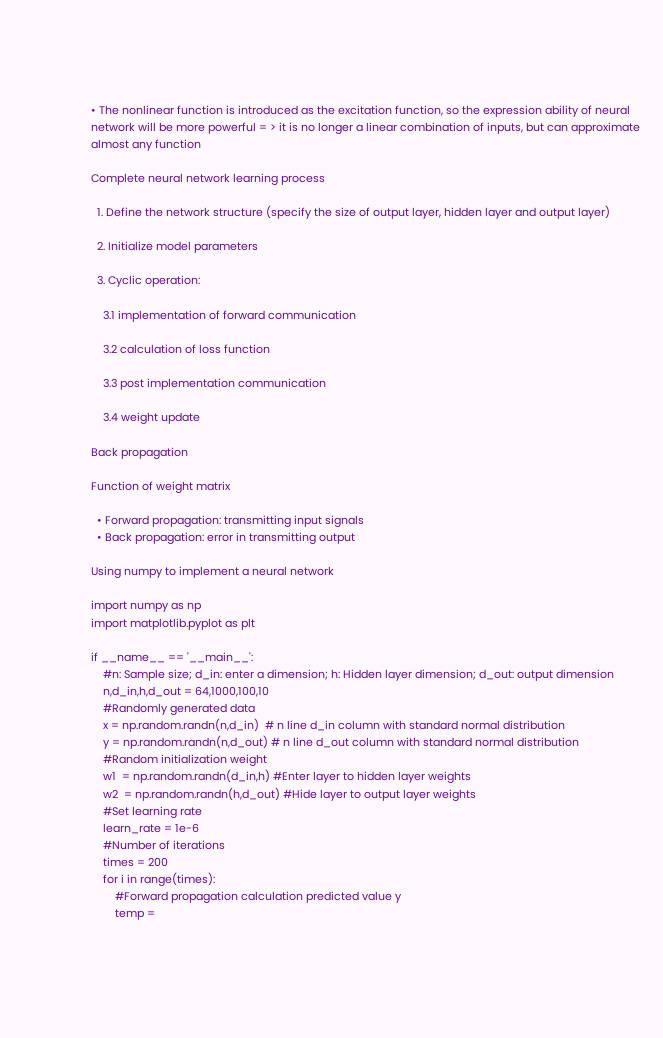• The nonlinear function is introduced as the excitation function, so the expression ability of neural network will be more powerful = > it is no longer a linear combination of inputs, but can approximate almost any function

Complete neural network learning process

  1. Define the network structure (specify the size of output layer, hidden layer and output layer)

  2. Initialize model parameters

  3. Cyclic operation:

    3.1 implementation of forward communication

    3.2 calculation of loss function

    3.3 post implementation communication

    3.4 weight update

Back propagation

Function of weight matrix

  • Forward propagation: transmitting input signals
  • Back propagation: error in transmitting output

Using numpy to implement a neural network

import numpy as np
import matplotlib.pyplot as plt

if __name__ == '__main__':
    #n: Sample size; d_in: enter a dimension; h: Hidden layer dimension; d_out: output dimension
    n,d_in,h,d_out = 64,1000,100,10
    #Randomly generated data
    x = np.random.randn(n,d_in)  # n line d_in column with standard normal distribution
    y = np.random.randn(n,d_out) # n line d_out column with standard normal distribution
    #Random initialization weight
    w1  = np.random.randn(d_in,h) #Enter layer to hidden layer weights
    w2  = np.random.randn(h,d_out) #Hide layer to output layer weights
    #Set learning rate
    learn_rate = 1e-6
    #Number of iterations
    times = 200
    for i in range(times):
        #Forward propagation calculation predicted value y
        temp =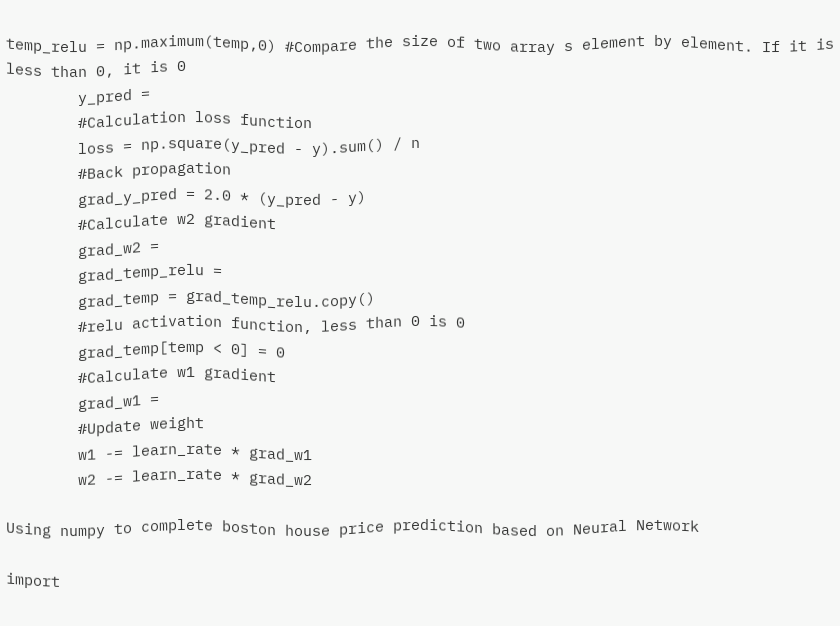temp_relu = np.maximum(temp,0) #Compare the size of two array s element by element. If it is less than 0, it is 0
        y_pred =
        #Calculation loss function
        loss = np.square(y_pred - y).sum() / n
        #Back propagation
        grad_y_pred = 2.0 * (y_pred - y)
        #Calculate w2 gradient
        grad_w2 =
        grad_temp_relu =
        grad_temp = grad_temp_relu.copy()
        #relu activation function, less than 0 is 0
        grad_temp[temp < 0] = 0
        #Calculate w1 gradient
        grad_w1 =
        #Update weight
        w1 -= learn_rate * grad_w1
        w2 -= learn_rate * grad_w2

Using numpy to complete boston house price prediction based on Neural Network

import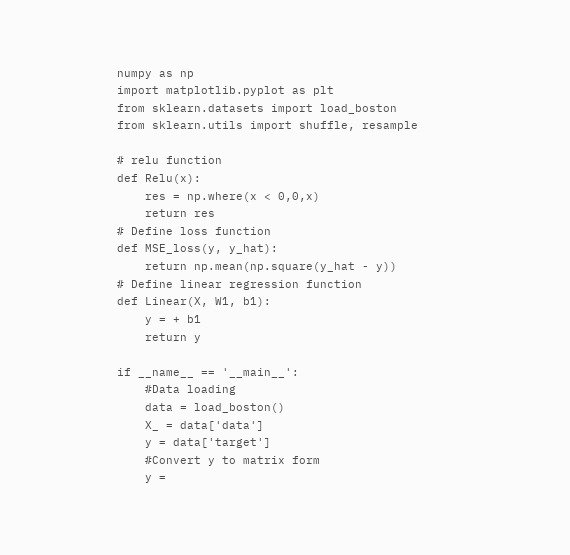numpy as np
import matplotlib.pyplot as plt
from sklearn.datasets import load_boston
from sklearn.utils import shuffle, resample

# relu function
def Relu(x):
    res = np.where(x < 0,0,x)
    return res
# Define loss function
def MSE_loss(y, y_hat):
    return np.mean(np.square(y_hat - y))
# Define linear regression function
def Linear(X, W1, b1):
    y = + b1
    return y

if __name__ == '__main__':
    #Data loading
    data = load_boston()
    X_ = data['data']
    y = data['target']
    #Convert y to matrix form
    y =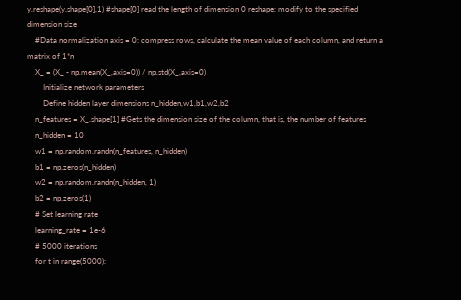y.reshape(y.shape[0],1) #shape[0] read the length of dimension 0 reshape: modify to the specified dimension size
    #Data normalization axis = 0: compress rows, calculate the mean value of each column, and return a matrix of 1*n
    X_ = (X_ - np.mean(X_,axis=0)) / np.std(X_,axis=0)
        Initialize network parameters
        Define hidden layer dimensions n_hidden,w1,b1,w2,b2
    n_features = X_.shape[1] #Gets the dimension size of the column, that is, the number of features
    n_hidden = 10
    w1 = np.random.randn(n_features, n_hidden)
    b1 = np.zeros(n_hidden)
    w2 = np.random.randn(n_hidden, 1)
    b2 = np.zeros(1)
    # Set learning rate
    learning_rate = 1e-6
    # 5000 iterations
    for t in range(5000):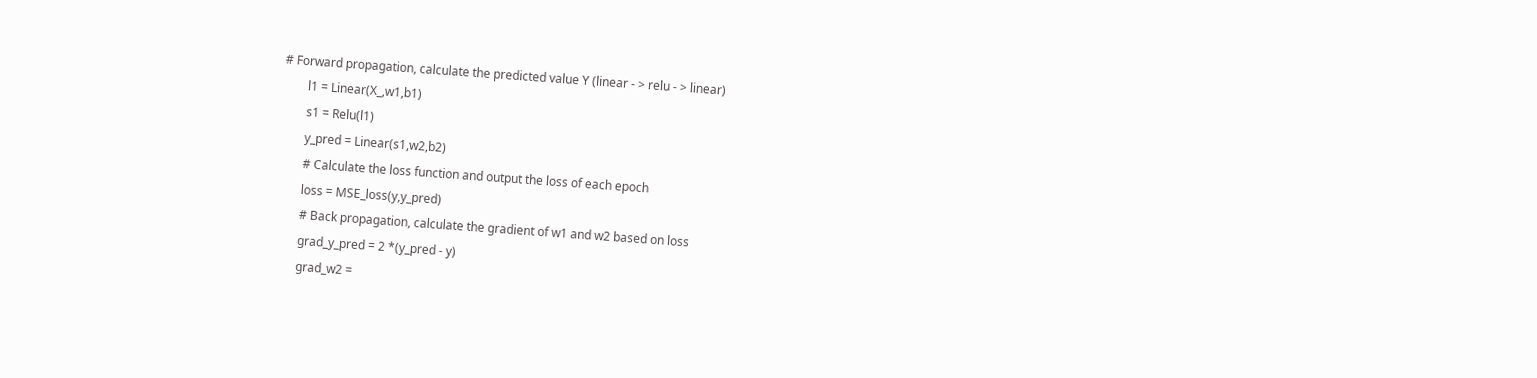# Forward propagation, calculate the predicted value Y (linear - > relu - > linear)
        l1 = Linear(X_,w1,b1)
        s1 = Relu(l1)
        y_pred = Linear(s1,w2,b2)
        # Calculate the loss function and output the loss of each epoch
        loss = MSE_loss(y,y_pred)
        # Back propagation, calculate the gradient of w1 and w2 based on loss
        grad_y_pred = 2 *(y_pred - y)
        grad_w2 =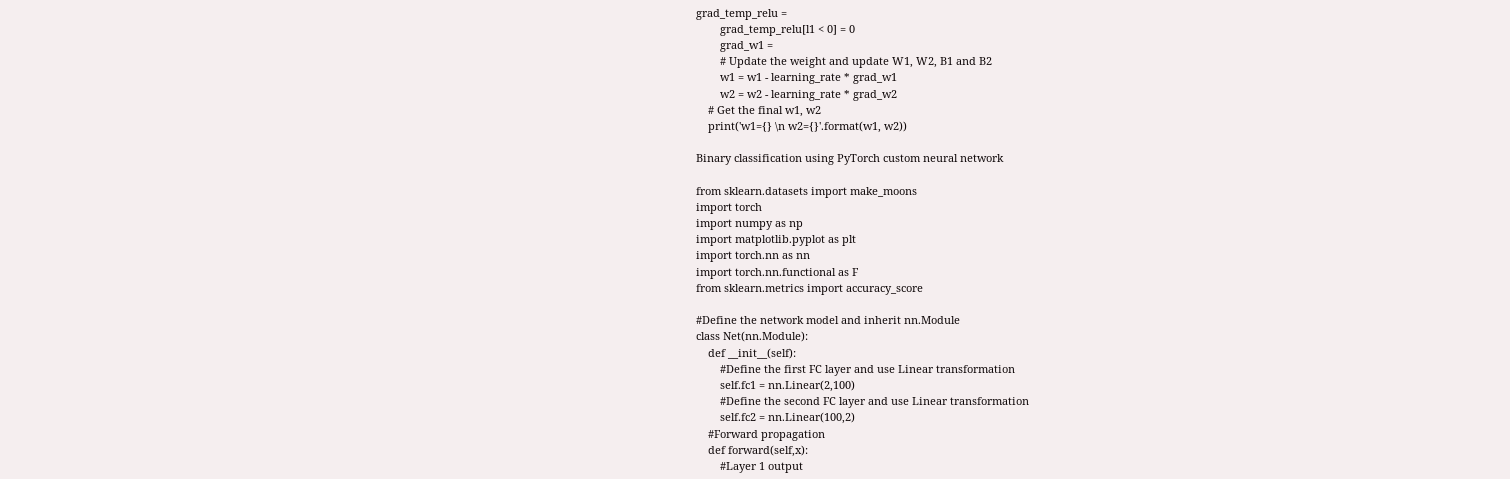grad_temp_relu =
        grad_temp_relu[l1 < 0] = 0
        grad_w1 =
        # Update the weight and update W1, W2, B1 and B2
        w1 = w1 - learning_rate * grad_w1
        w2 = w2 - learning_rate * grad_w2
    # Get the final w1, w2
    print('w1={} \n w2={}'.format(w1, w2))

Binary classification using PyTorch custom neural network

from sklearn.datasets import make_moons
import torch
import numpy as np
import matplotlib.pyplot as plt
import torch.nn as nn
import torch.nn.functional as F
from sklearn.metrics import accuracy_score

#Define the network model and inherit nn.Module
class Net(nn.Module):
    def __init__(self):
        #Define the first FC layer and use Linear transformation
        self.fc1 = nn.Linear(2,100)
        #Define the second FC layer and use Linear transformation
        self.fc2 = nn.Linear(100,2)
    #Forward propagation
    def forward(self,x):
        #Layer 1 output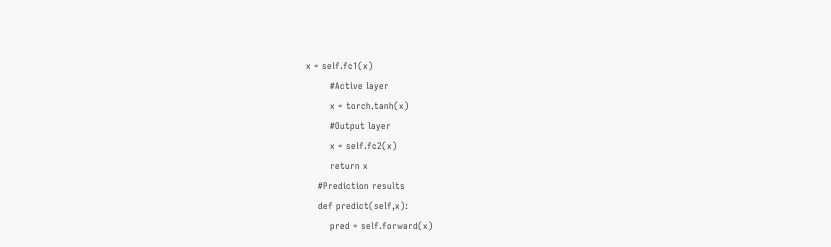x = self.fc1(x)
        #Active layer
        x = torch.tanh(x)
        #Output layer
        x = self.fc2(x)
        return x
    #Prediction results
    def predict(self,x):
        pred = self.forward(x)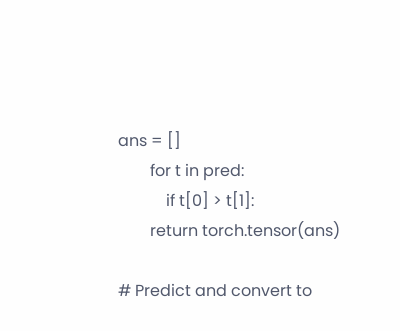ans = []
        for t in pred:
            if t[0] > t[1]:
        return torch.tensor(ans)

# Predict and convert to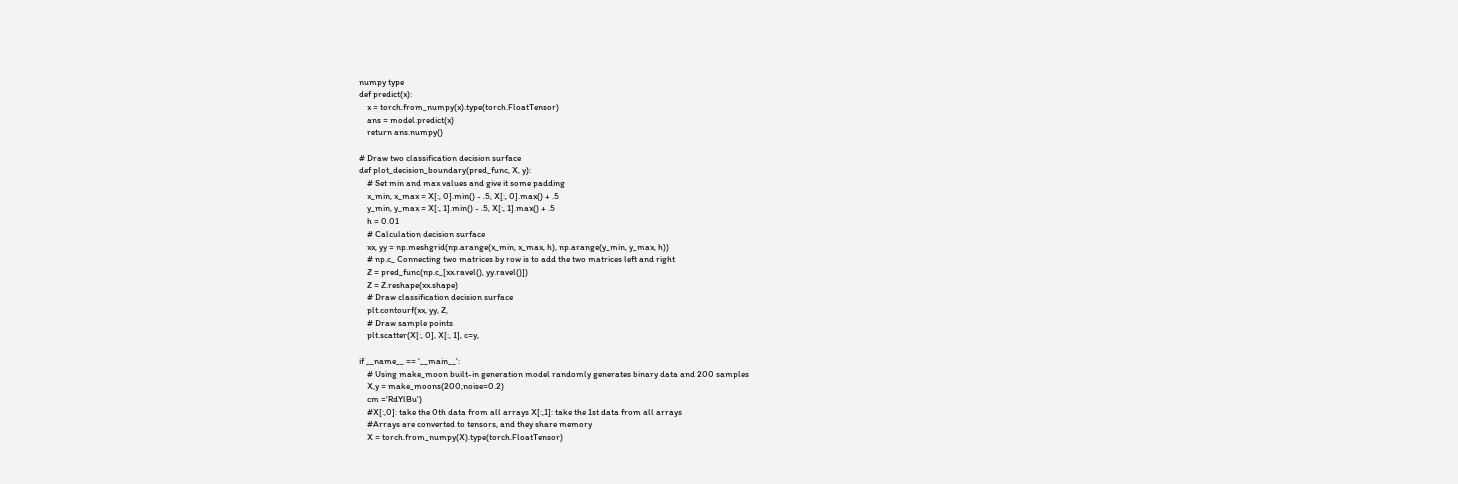numpy type
def predict(x):
    x = torch.from_numpy(x).type(torch.FloatTensor)
    ans = model.predict(x)
    return ans.numpy()

# Draw two classification decision surface
def plot_decision_boundary(pred_func, X, y):
    # Set min and max values and give it some padding
    x_min, x_max = X[:, 0].min() - .5, X[:, 0].max() + .5
    y_min, y_max = X[:, 1].min() - .5, X[:, 1].max() + .5
    h = 0.01
    # Calculation decision surface
    xx, yy = np.meshgrid(np.arange(x_min, x_max, h), np.arange(y_min, y_max, h))
    # np.c_ Connecting two matrices by row is to add the two matrices left and right
    Z = pred_func(np.c_[xx.ravel(), yy.ravel()])
    Z = Z.reshape(xx.shape)
    # Draw classification decision surface
    plt.contourf(xx, yy, Z,
    # Draw sample points
    plt.scatter(X[:, 0], X[:, 1], c=y,

if __name__ == '__main__':
    # Using make_moon built-in generation model randomly generates binary data and 200 samples
    X,y = make_moons(200,noise=0.2)
    cm ='RdYlBu')
    #X[:,0]: take the 0th data from all arrays X[:,1]: take the 1st data from all arrays
    #Arrays are converted to tensors, and they share memory
    X = torch.from_numpy(X).type(torch.FloatTensor)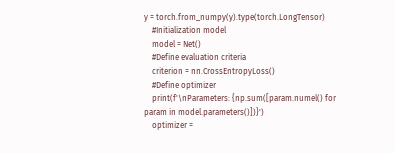y = torch.from_numpy(y).type(torch.LongTensor)
    #Initialization model
    model = Net()
    #Define evaluation criteria
    criterion = nn.CrossEntropyLoss()
    #Define optimizer
    print(f'\nParameters: {np.sum([param.numel() for param in model.parameters()])}')
    optimizer =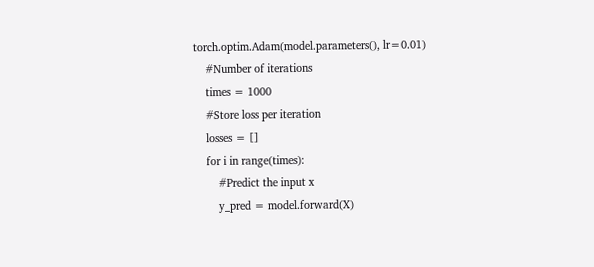torch.optim.Adam(model.parameters(), lr=0.01)
    #Number of iterations
    times = 1000
    #Store loss per iteration
    losses = []
    for i in range(times):
        #Predict the input x
        y_pred = model.forward(X)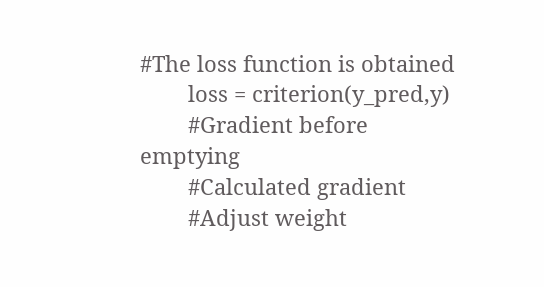#The loss function is obtained
        loss = criterion(y_pred,y)
        #Gradient before emptying
        #Calculated gradient
        #Adjust weight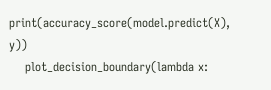print(accuracy_score(model.predict(X), y))
    plot_decision_boundary(lambda x: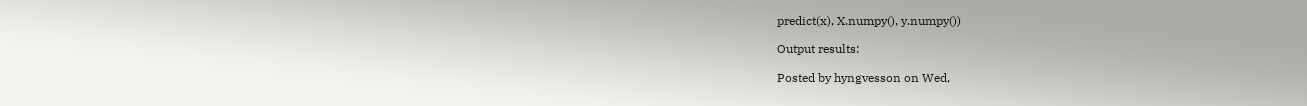predict(x), X.numpy(), y.numpy())

Output results:

Posted by hyngvesson on Wed,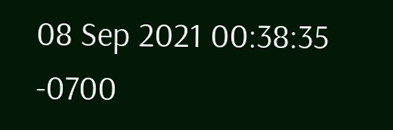08 Sep 2021 00:38:35 -0700